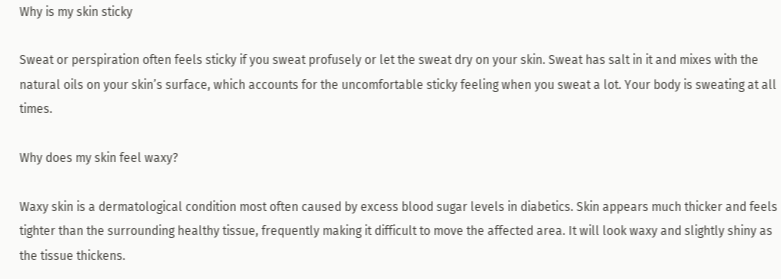Why is my skin sticky

Sweat or perspiration often feels sticky if you sweat profusely or let the sweat dry on your skin. Sweat has salt in it and mixes with the natural oils on your skin’s surface, which accounts for the uncomfortable sticky feeling when you sweat a lot. Your body is sweating at all times.

Why does my skin feel waxy?

Waxy skin is a dermatological condition most often caused by excess blood sugar levels in diabetics. Skin appears much thicker and feels tighter than the surrounding healthy tissue, frequently making it difficult to move the affected area. It will look waxy and slightly shiny as the tissue thickens.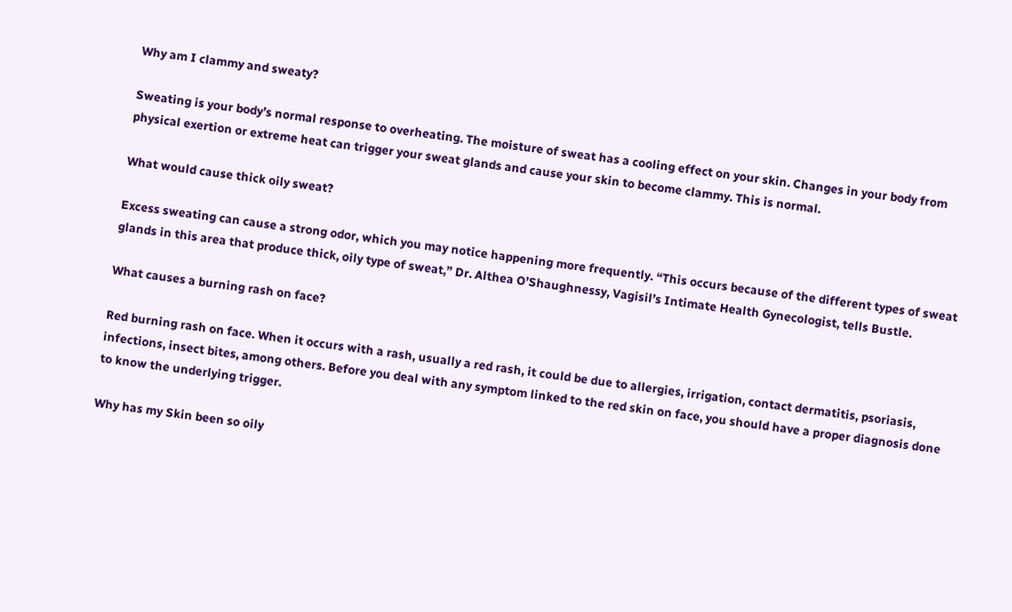Why am I clammy and sweaty?

Sweating is your body’s normal response to overheating. The moisture of sweat has a cooling effect on your skin. Changes in your body from physical exertion or extreme heat can trigger your sweat glands and cause your skin to become clammy. This is normal.

What would cause thick oily sweat?

Excess sweating can cause a strong odor, which you may notice happening more frequently. “This occurs because of the different types of sweat glands in this area that produce thick, oily type of sweat,” Dr. Althea O’Shaughnessy, Vagisil’s Intimate Health Gynecologist, tells Bustle.

What causes a burning rash on face?

Red burning rash on face. When it occurs with a rash, usually a red rash, it could be due to allergies, irrigation, contact dermatitis, psoriasis, infections, insect bites, among others. Before you deal with any symptom linked to the red skin on face, you should have a proper diagnosis done to know the underlying trigger.

Why has my Skin been so oily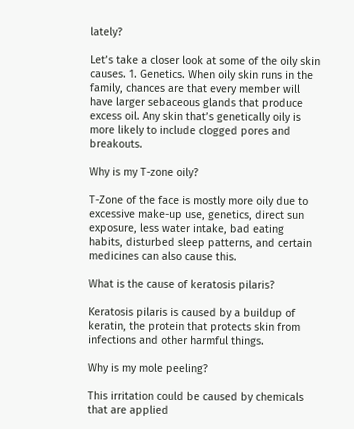lately?

Let’s take a closer look at some of the oily skin causes. 1. Genetics. When oily skin runs in the family, chances are that every member will have larger sebaceous glands that produce excess oil. Any skin that’s genetically oily is more likely to include clogged pores and breakouts.

Why is my T-zone oily?

T-Zone of the face is mostly more oily due to excessive make-up use, genetics, direct sun exposure, less water intake, bad eating habits, disturbed sleep patterns, and certain medicines can also cause this.

What is the cause of keratosis pilaris?

Keratosis pilaris is caused by a buildup of keratin, the protein that protects skin from infections and other harmful things.

Why is my mole peeling?

This irritation could be caused by chemicals that are applied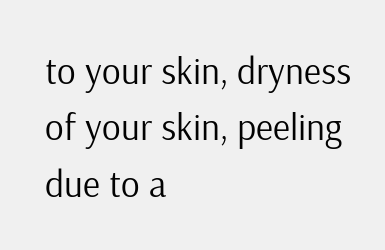to your skin, dryness of your skin, peeling due to a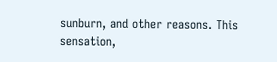sunburn, and other reasons. This sensation,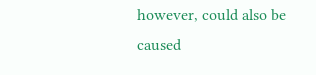however, could also be caused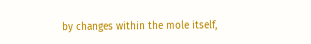by changes within the mole itself,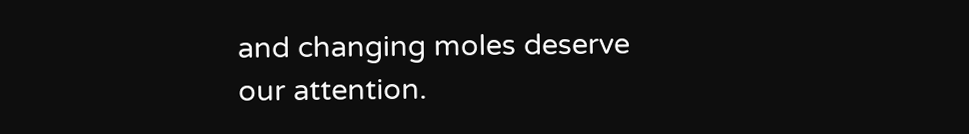and changing moles deserve our attention.